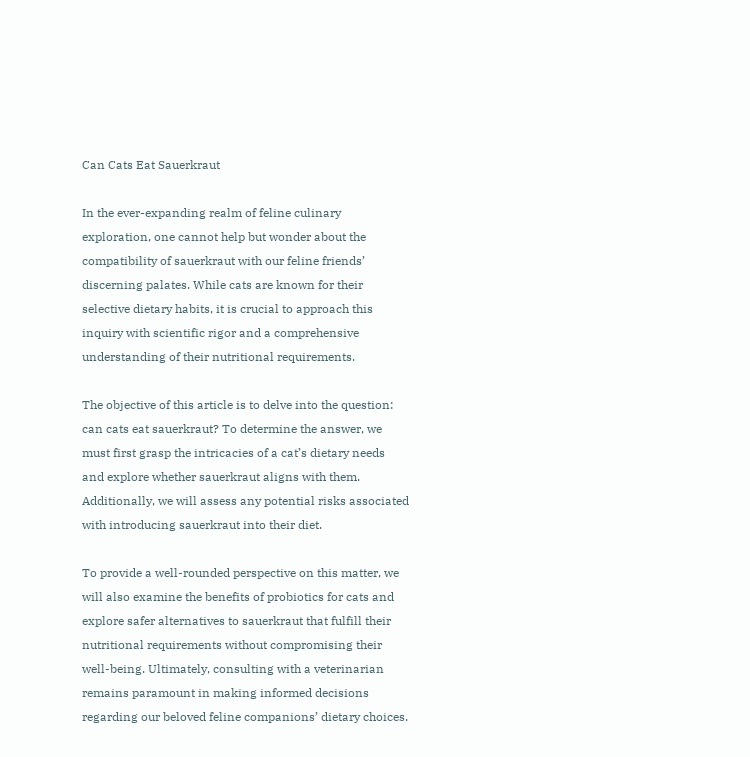Can Cats Eat Sauerkraut

In the ever-expanding realm of feline culinary exploration, one cannot help but wonder about the compatibility of sauerkraut with our feline friends’ discerning palates. While cats are known for their selective dietary habits, it is crucial to approach this inquiry with scientific rigor and a comprehensive understanding of their nutritional requirements.

The objective of this article is to delve into the question: can cats eat sauerkraut? To determine the answer, we must first grasp the intricacies of a cat’s dietary needs and explore whether sauerkraut aligns with them. Additionally, we will assess any potential risks associated with introducing sauerkraut into their diet.

To provide a well-rounded perspective on this matter, we will also examine the benefits of probiotics for cats and explore safer alternatives to sauerkraut that fulfill their nutritional requirements without compromising their well-being. Ultimately, consulting with a veterinarian remains paramount in making informed decisions regarding our beloved feline companions’ dietary choices.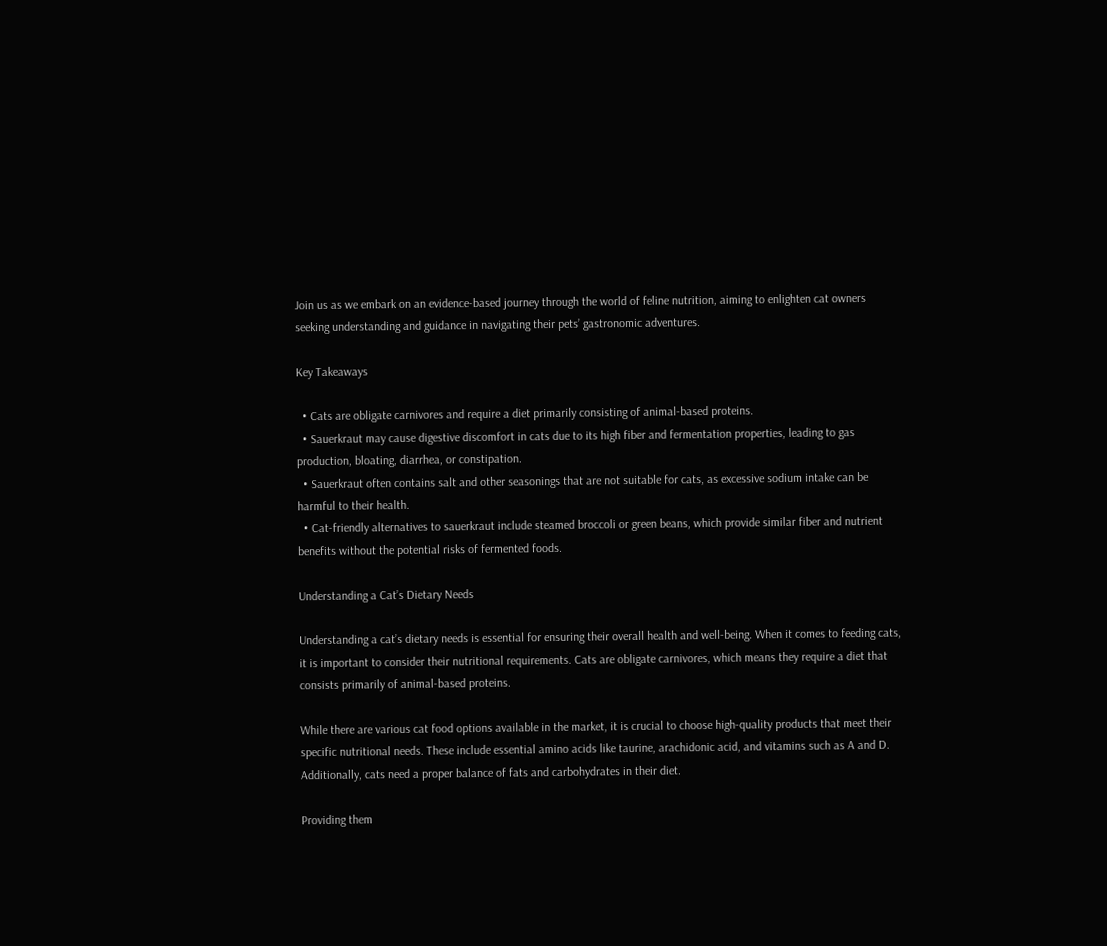Join us as we embark on an evidence-based journey through the world of feline nutrition, aiming to enlighten cat owners seeking understanding and guidance in navigating their pets’ gastronomic adventures.

Key Takeaways

  • Cats are obligate carnivores and require a diet primarily consisting of animal-based proteins.
  • Sauerkraut may cause digestive discomfort in cats due to its high fiber and fermentation properties, leading to gas production, bloating, diarrhea, or constipation.
  • Sauerkraut often contains salt and other seasonings that are not suitable for cats, as excessive sodium intake can be harmful to their health.
  • Cat-friendly alternatives to sauerkraut include steamed broccoli or green beans, which provide similar fiber and nutrient benefits without the potential risks of fermented foods.

Understanding a Cat’s Dietary Needs

Understanding a cat’s dietary needs is essential for ensuring their overall health and well-being. When it comes to feeding cats, it is important to consider their nutritional requirements. Cats are obligate carnivores, which means they require a diet that consists primarily of animal-based proteins.

While there are various cat food options available in the market, it is crucial to choose high-quality products that meet their specific nutritional needs. These include essential amino acids like taurine, arachidonic acid, and vitamins such as A and D. Additionally, cats need a proper balance of fats and carbohydrates in their diet.

Providing them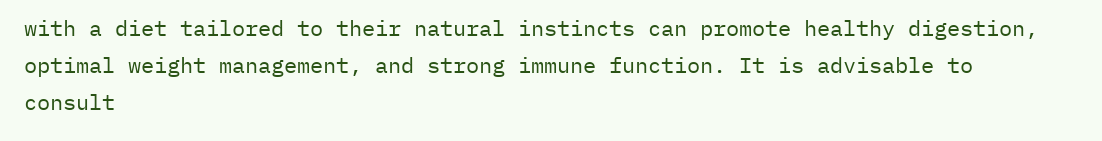with a diet tailored to their natural instincts can promote healthy digestion, optimal weight management, and strong immune function. It is advisable to consult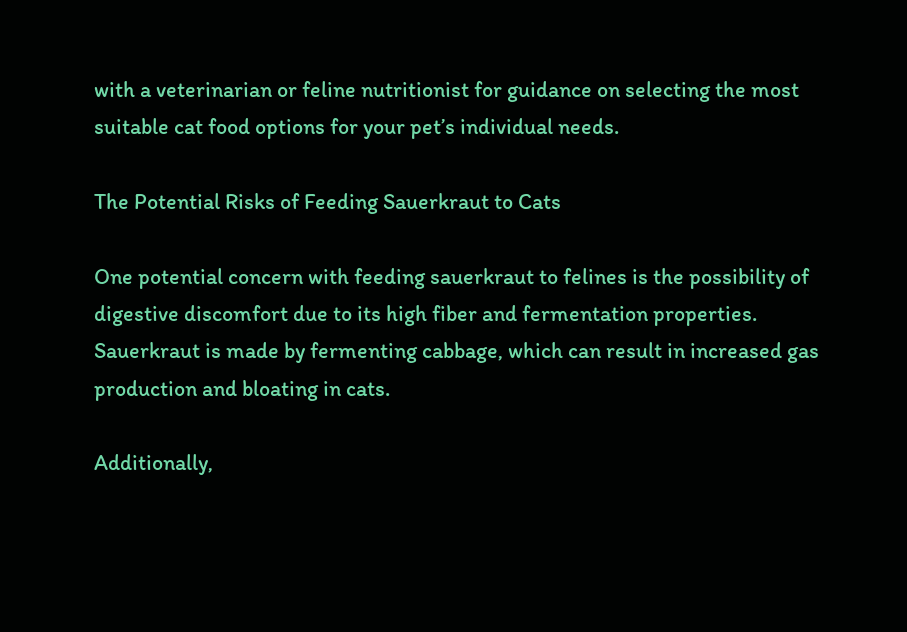with a veterinarian or feline nutritionist for guidance on selecting the most suitable cat food options for your pet’s individual needs.

The Potential Risks of Feeding Sauerkraut to Cats

One potential concern with feeding sauerkraut to felines is the possibility of digestive discomfort due to its high fiber and fermentation properties. Sauerkraut is made by fermenting cabbage, which can result in increased gas production and bloating in cats.

Additionally,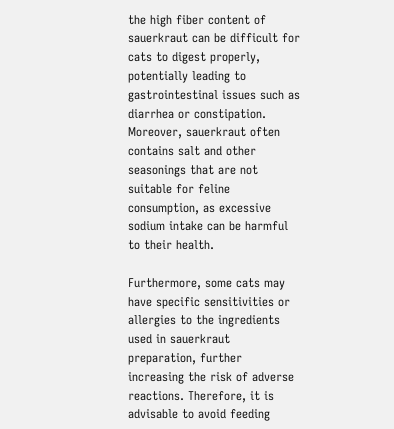the high fiber content of sauerkraut can be difficult for cats to digest properly, potentially leading to gastrointestinal issues such as diarrhea or constipation. Moreover, sauerkraut often contains salt and other seasonings that are not suitable for feline consumption, as excessive sodium intake can be harmful to their health.

Furthermore, some cats may have specific sensitivities or allergies to the ingredients used in sauerkraut preparation, further increasing the risk of adverse reactions. Therefore, it is advisable to avoid feeding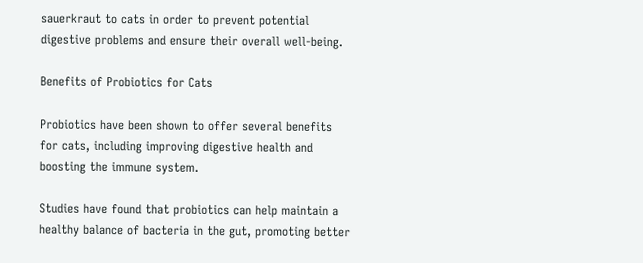sauerkraut to cats in order to prevent potential digestive problems and ensure their overall well-being.

Benefits of Probiotics for Cats

Probiotics have been shown to offer several benefits for cats, including improving digestive health and boosting the immune system.

Studies have found that probiotics can help maintain a healthy balance of bacteria in the gut, promoting better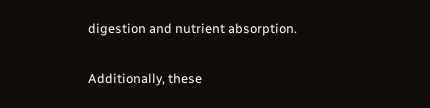digestion and nutrient absorption.

Additionally, these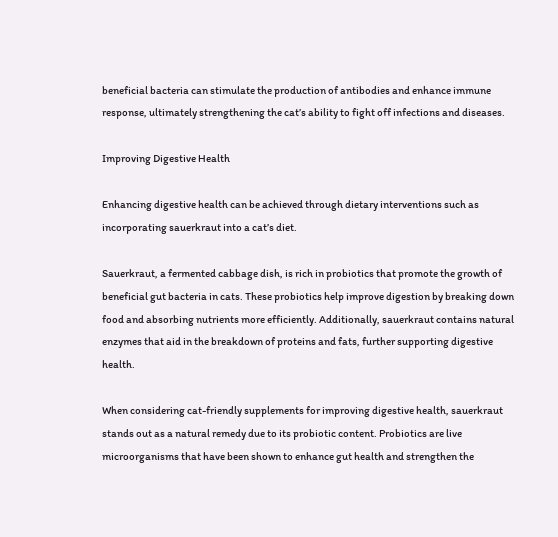beneficial bacteria can stimulate the production of antibodies and enhance immune response, ultimately strengthening the cat’s ability to fight off infections and diseases.

Improving Digestive Health

Enhancing digestive health can be achieved through dietary interventions such as incorporating sauerkraut into a cat’s diet.

Sauerkraut, a fermented cabbage dish, is rich in probiotics that promote the growth of beneficial gut bacteria in cats. These probiotics help improve digestion by breaking down food and absorbing nutrients more efficiently. Additionally, sauerkraut contains natural enzymes that aid in the breakdown of proteins and fats, further supporting digestive health.

When considering cat-friendly supplements for improving digestive health, sauerkraut stands out as a natural remedy due to its probiotic content. Probiotics are live microorganisms that have been shown to enhance gut health and strengthen the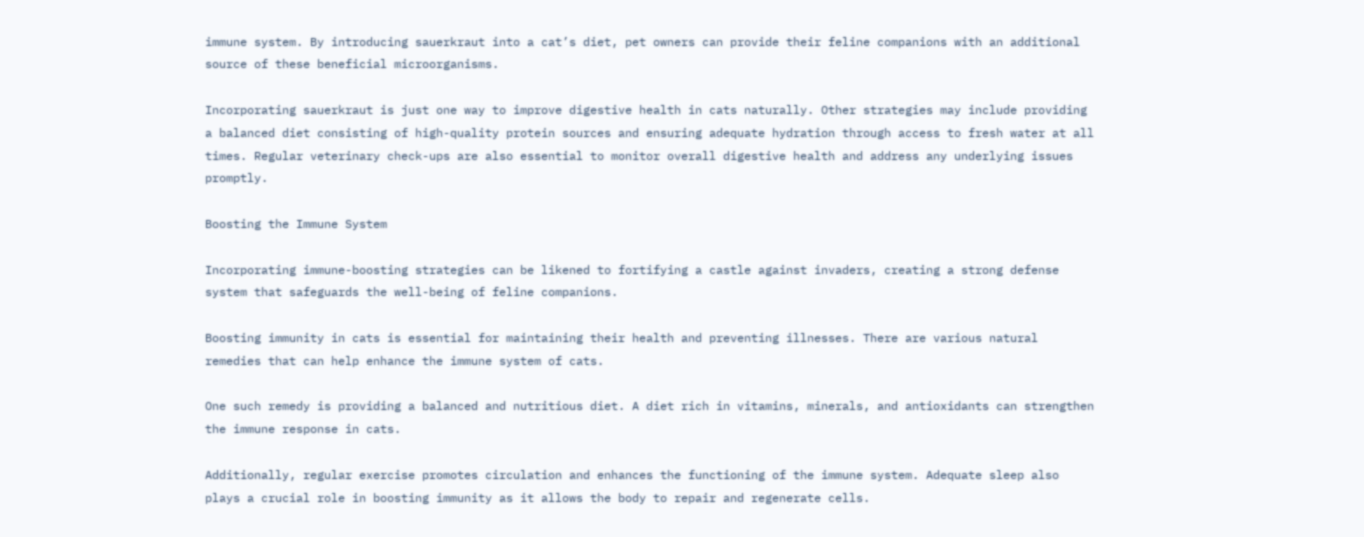immune system. By introducing sauerkraut into a cat’s diet, pet owners can provide their feline companions with an additional source of these beneficial microorganisms.

Incorporating sauerkraut is just one way to improve digestive health in cats naturally. Other strategies may include providing a balanced diet consisting of high-quality protein sources and ensuring adequate hydration through access to fresh water at all times. Regular veterinary check-ups are also essential to monitor overall digestive health and address any underlying issues promptly.

Boosting the Immune System

Incorporating immune-boosting strategies can be likened to fortifying a castle against invaders, creating a strong defense system that safeguards the well-being of feline companions.

Boosting immunity in cats is essential for maintaining their health and preventing illnesses. There are various natural remedies that can help enhance the immune system of cats.

One such remedy is providing a balanced and nutritious diet. A diet rich in vitamins, minerals, and antioxidants can strengthen the immune response in cats.

Additionally, regular exercise promotes circulation and enhances the functioning of the immune system. Adequate sleep also plays a crucial role in boosting immunity as it allows the body to repair and regenerate cells.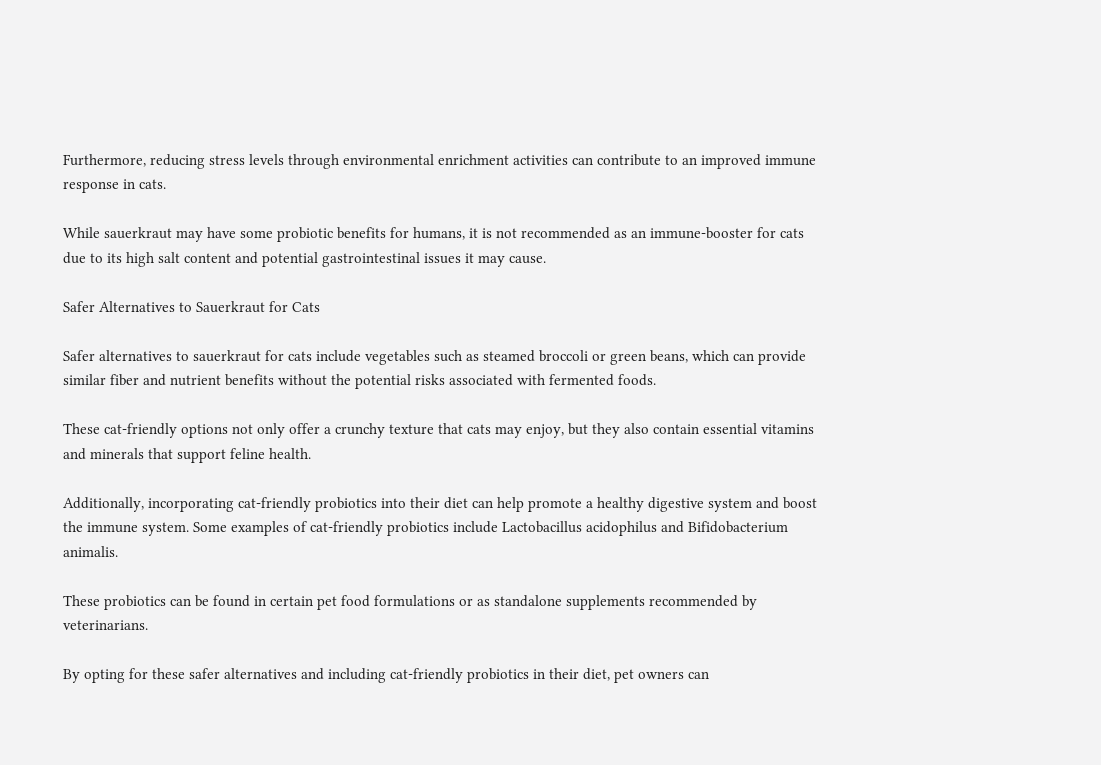Furthermore, reducing stress levels through environmental enrichment activities can contribute to an improved immune response in cats.

While sauerkraut may have some probiotic benefits for humans, it is not recommended as an immune-booster for cats due to its high salt content and potential gastrointestinal issues it may cause.

Safer Alternatives to Sauerkraut for Cats

Safer alternatives to sauerkraut for cats include vegetables such as steamed broccoli or green beans, which can provide similar fiber and nutrient benefits without the potential risks associated with fermented foods.

These cat-friendly options not only offer a crunchy texture that cats may enjoy, but they also contain essential vitamins and minerals that support feline health.

Additionally, incorporating cat-friendly probiotics into their diet can help promote a healthy digestive system and boost the immune system. Some examples of cat-friendly probiotics include Lactobacillus acidophilus and Bifidobacterium animalis.

These probiotics can be found in certain pet food formulations or as standalone supplements recommended by veterinarians.

By opting for these safer alternatives and including cat-friendly probiotics in their diet, pet owners can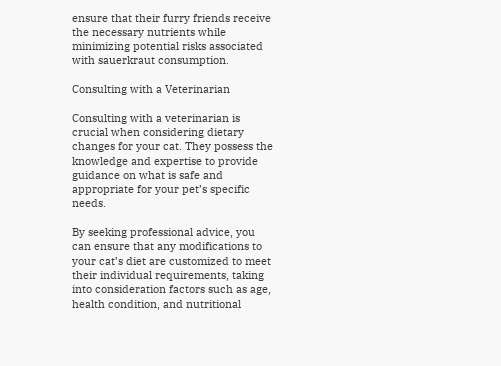ensure that their furry friends receive the necessary nutrients while minimizing potential risks associated with sauerkraut consumption.

Consulting with a Veterinarian

Consulting with a veterinarian is crucial when considering dietary changes for your cat. They possess the knowledge and expertise to provide guidance on what is safe and appropriate for your pet’s specific needs.

By seeking professional advice, you can ensure that any modifications to your cat’s diet are customized to meet their individual requirements, taking into consideration factors such as age, health condition, and nutritional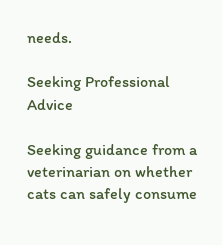needs.

Seeking Professional Advice

Seeking guidance from a veterinarian on whether cats can safely consume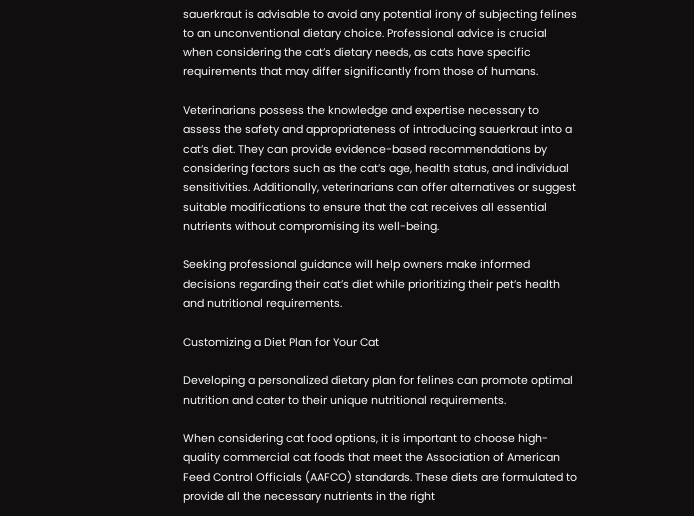sauerkraut is advisable to avoid any potential irony of subjecting felines to an unconventional dietary choice. Professional advice is crucial when considering the cat’s dietary needs, as cats have specific requirements that may differ significantly from those of humans.

Veterinarians possess the knowledge and expertise necessary to assess the safety and appropriateness of introducing sauerkraut into a cat’s diet. They can provide evidence-based recommendations by considering factors such as the cat’s age, health status, and individual sensitivities. Additionally, veterinarians can offer alternatives or suggest suitable modifications to ensure that the cat receives all essential nutrients without compromising its well-being.

Seeking professional guidance will help owners make informed decisions regarding their cat’s diet while prioritizing their pet’s health and nutritional requirements.

Customizing a Diet Plan for Your Cat

Developing a personalized dietary plan for felines can promote optimal nutrition and cater to their unique nutritional requirements.

When considering cat food options, it is important to choose high-quality commercial cat foods that meet the Association of American Feed Control Officials (AAFCO) standards. These diets are formulated to provide all the necessary nutrients in the right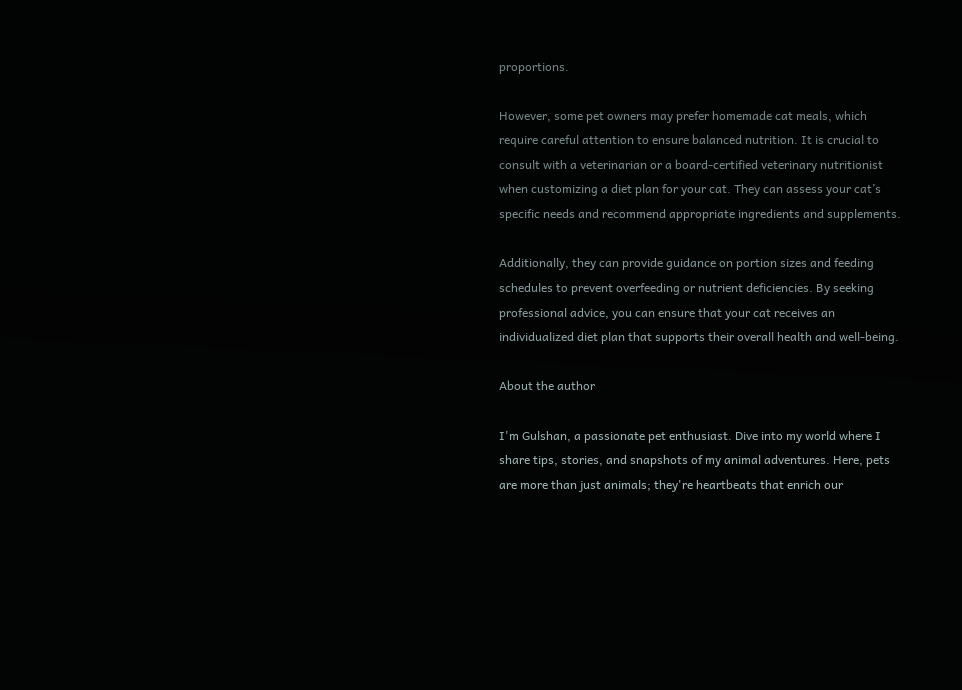proportions.

However, some pet owners may prefer homemade cat meals, which require careful attention to ensure balanced nutrition. It is crucial to consult with a veterinarian or a board-certified veterinary nutritionist when customizing a diet plan for your cat. They can assess your cat’s specific needs and recommend appropriate ingredients and supplements.

Additionally, they can provide guidance on portion sizes and feeding schedules to prevent overfeeding or nutrient deficiencies. By seeking professional advice, you can ensure that your cat receives an individualized diet plan that supports their overall health and well-being.

About the author

I'm Gulshan, a passionate pet enthusiast. Dive into my world where I share tips, stories, and snapshots of my animal adventures. Here, pets are more than just animals; they're heartbeats that enrich our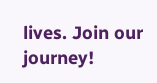lives. Join our journey!